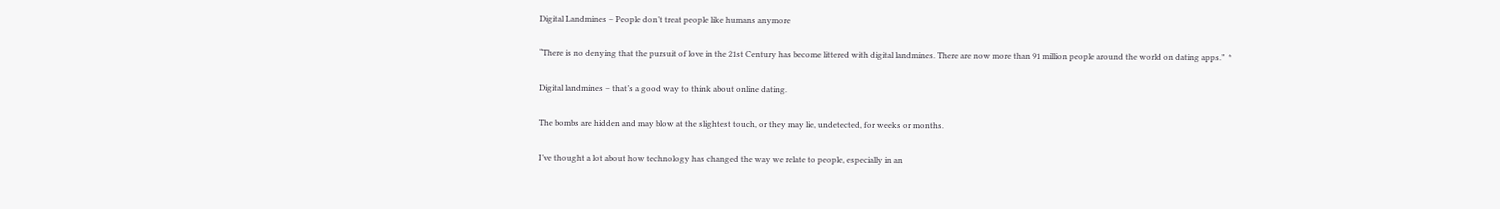Digital Landmines – People don’t treat people like humans anymore

“There is no denying that the pursuit of love in the 21st Century has become littered with digital landmines. There are now more than 91 million people around the world on dating apps.”  *

Digital landmines – that’s a good way to think about online dating.

The bombs are hidden and may blow at the slightest touch, or they may lie, undetected, for weeks or months.

I’ve thought a lot about how technology has changed the way we relate to people, especially in an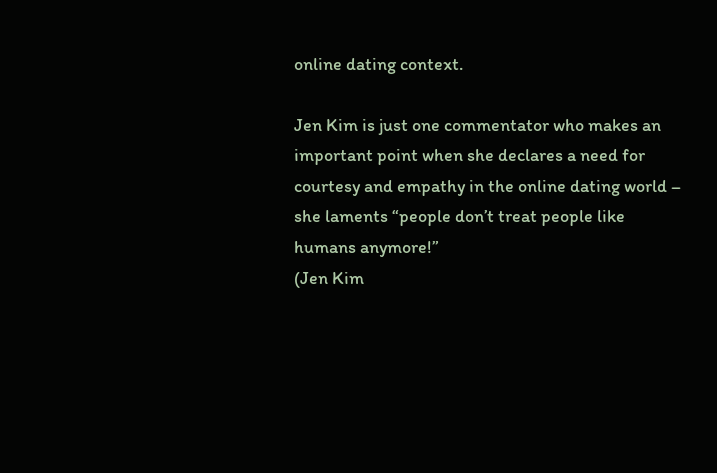online dating context.

Jen Kim is just one commentator who makes an important point when she declares a need for courtesy and empathy in the online dating world – she laments “people don’t treat people like humans anymore!”
(Jen Kim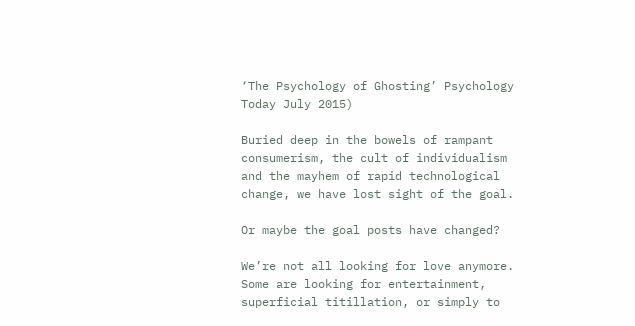‘The Psychology of Ghosting’ Psychology Today July 2015)

Buried deep in the bowels of rampant consumerism, the cult of individualism and the mayhem of rapid technological change, we have lost sight of the goal.

Or maybe the goal posts have changed?

We’re not all looking for love anymore. Some are looking for entertainment, superficial titillation, or simply to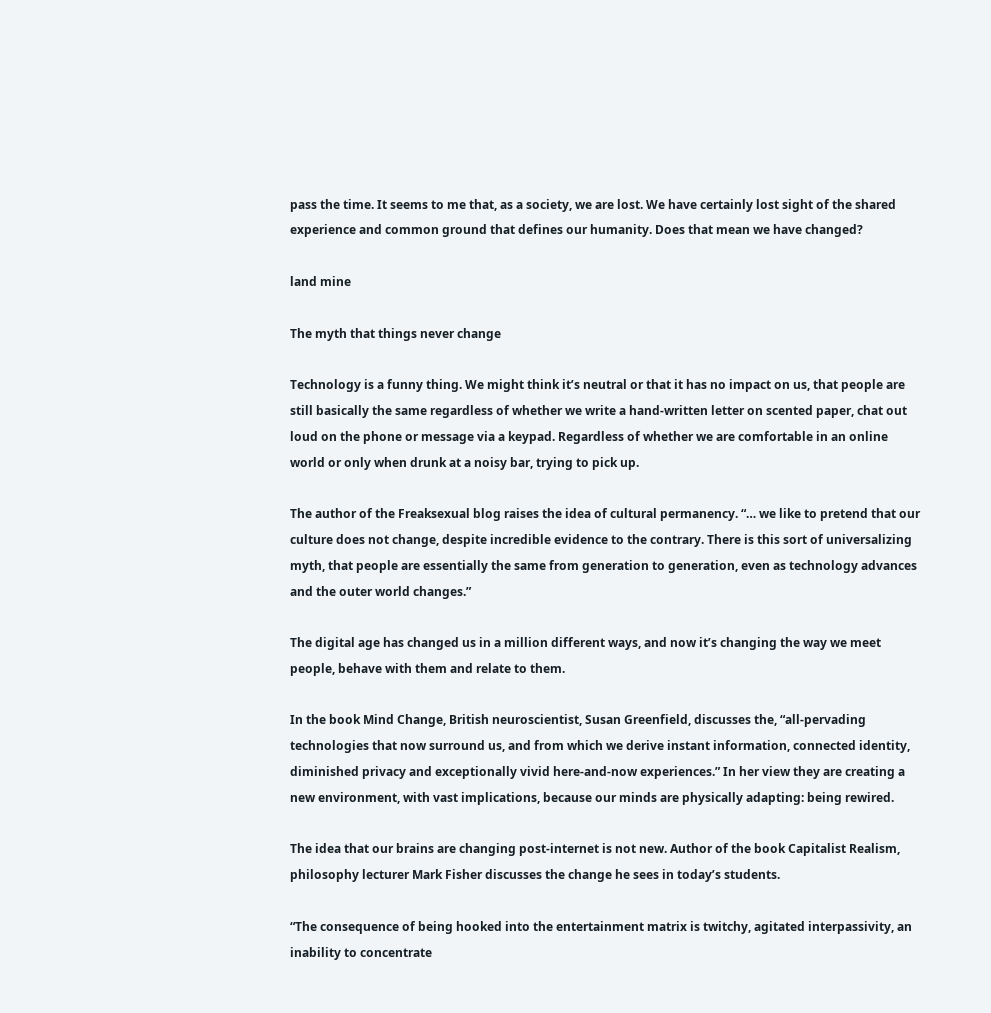pass the time. It seems to me that, as a society, we are lost. We have certainly lost sight of the shared experience and common ground that defines our humanity. Does that mean we have changed?

land mine

The myth that things never change

Technology is a funny thing. We might think it’s neutral or that it has no impact on us, that people are still basically the same regardless of whether we write a hand-written letter on scented paper, chat out loud on the phone or message via a keypad. Regardless of whether we are comfortable in an online world or only when drunk at a noisy bar, trying to pick up.

The author of the Freaksexual blog raises the idea of cultural permanency. “… we like to pretend that our culture does not change, despite incredible evidence to the contrary. There is this sort of universalizing myth, that people are essentially the same from generation to generation, even as technology advances and the outer world changes.”

The digital age has changed us in a million different ways, and now it’s changing the way we meet people, behave with them and relate to them.

In the book Mind Change, British neuroscientist, Susan Greenfield, discusses the, “all-pervading technologies that now surround us, and from which we derive instant information, connected identity, diminished privacy and exceptionally vivid here-and-now experiences.” In her view they are creating a new environment, with vast implications, because our minds are physically adapting: being rewired.

The idea that our brains are changing post-internet is not new. Author of the book Capitalist Realism, philosophy lecturer Mark Fisher discusses the change he sees in today’s students.

“The consequence of being hooked into the entertainment matrix is twitchy, agitated interpassivity, an inability to concentrate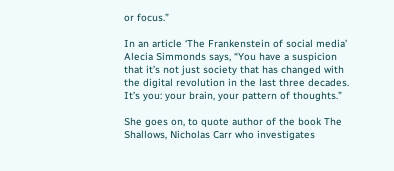or focus.”

In an article ‘The Frankenstein of social media’ Alecia Simmonds says, “You have a suspicion that it’s not just society that has changed with the digital revolution in the last three decades. It’s you: your brain, your pattern of thoughts.”

She goes on, to quote author of the book The Shallows, Nicholas Carr who investigates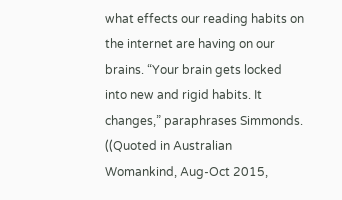what effects our reading habits on the internet are having on our brains. “Your brain gets locked into new and rigid habits. It changes,” paraphrases Simmonds. ((Quoted in Australian Womankind, Aug-Oct 2015,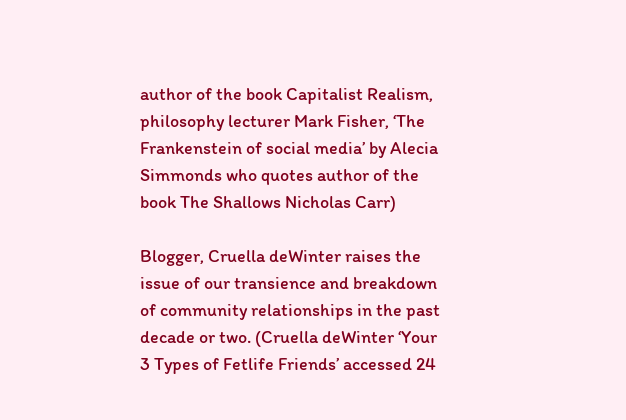author of the book Capitalist Realism, philosophy lecturer Mark Fisher, ‘The Frankenstein of social media’ by Alecia Simmonds who quotes author of the book The Shallows Nicholas Carr)

Blogger, Cruella deWinter raises the issue of our transience and breakdown of community relationships in the past decade or two. (Cruella deWinter ‘Your 3 Types of Fetlife Friends’ accessed 24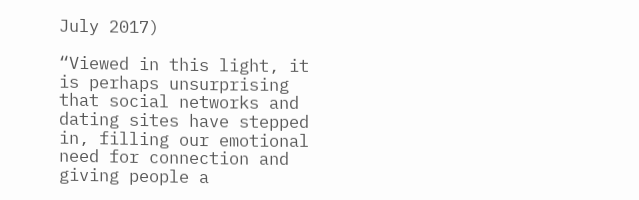July 2017)

“Viewed in this light, it is perhaps unsurprising that social networks and dating sites have stepped in, filling our emotional need for connection and giving people a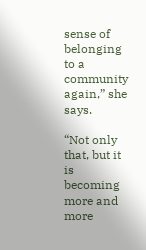sense of belonging to a community again,” she says.

“Not only that, but it is becoming more and more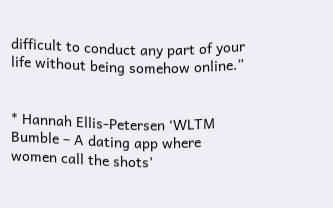difficult to conduct any part of your life without being somehow online.”


* Hannah Ellis-Petersen ‘WLTM Bumble – A dating app where women call the shots’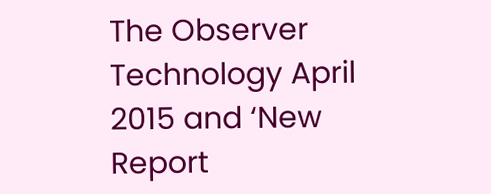The Observer
Technology April 2015 and ‘New Report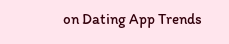on Dating App Trends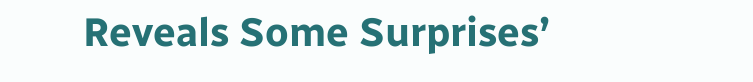Reveals Some Surprises’